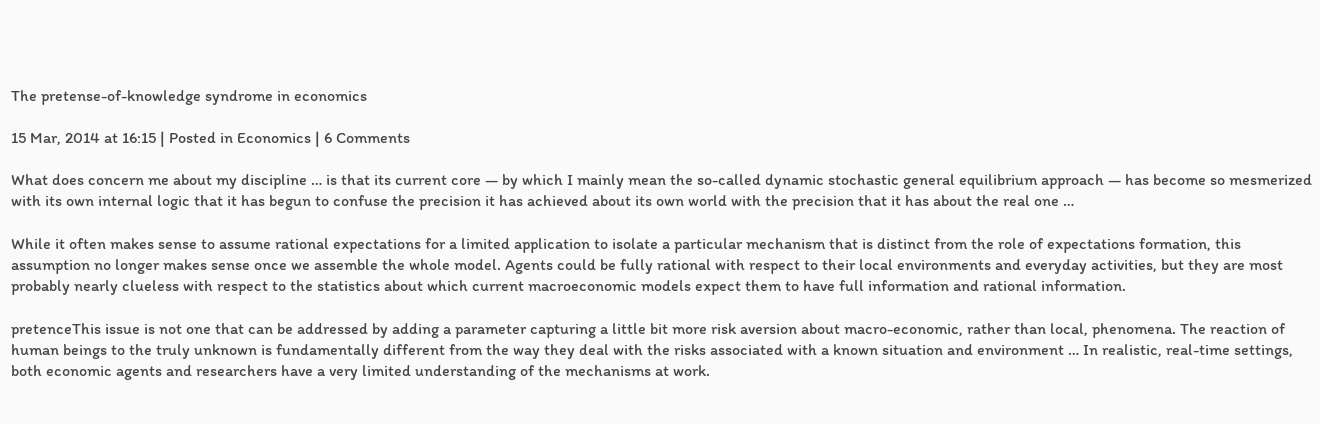The pretense-of-knowledge syndrome in economics

15 Mar, 2014 at 16:15 | Posted in Economics | 6 Comments

What does concern me about my discipline … is that its current core — by which I mainly mean the so-called dynamic stochastic general equilibrium approach — has become so mesmerized with its own internal logic that it has begun to confuse the precision it has achieved about its own world with the precision that it has about the real one …

While it often makes sense to assume rational expectations for a limited application to isolate a particular mechanism that is distinct from the role of expectations formation, this assumption no longer makes sense once we assemble the whole model. Agents could be fully rational with respect to their local environments and everyday activities, but they are most probably nearly clueless with respect to the statistics about which current macroeconomic models expect them to have full information and rational information.

pretenceThis issue is not one that can be addressed by adding a parameter capturing a little bit more risk aversion about macro-economic, rather than local, phenomena. The reaction of human beings to the truly unknown is fundamentally different from the way they deal with the risks associated with a known situation and environment … In realistic, real-time settings, both economic agents and researchers have a very limited understanding of the mechanisms at work.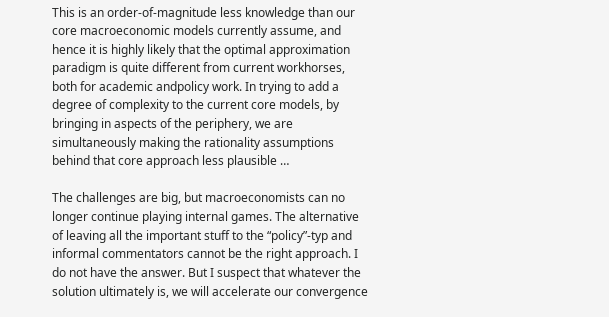This is an order-of-magnitude less knowledge than our core macroeconomic models currently assume, and hence it is highly likely that the optimal approximation paradigm is quite different from current workhorses, both for academic andpolicy work. In trying to add a degree of complexity to the current core models, by bringing in aspects of the periphery, we are simultaneously making the rationality assumptions behind that core approach less plausible …

The challenges are big, but macroeconomists can no longer continue playing internal games. The alternative of leaving all the important stuff to the “policy”-typ and informal commentators cannot be the right approach. I do not have the answer. But I suspect that whatever the solution ultimately is, we will accelerate our convergence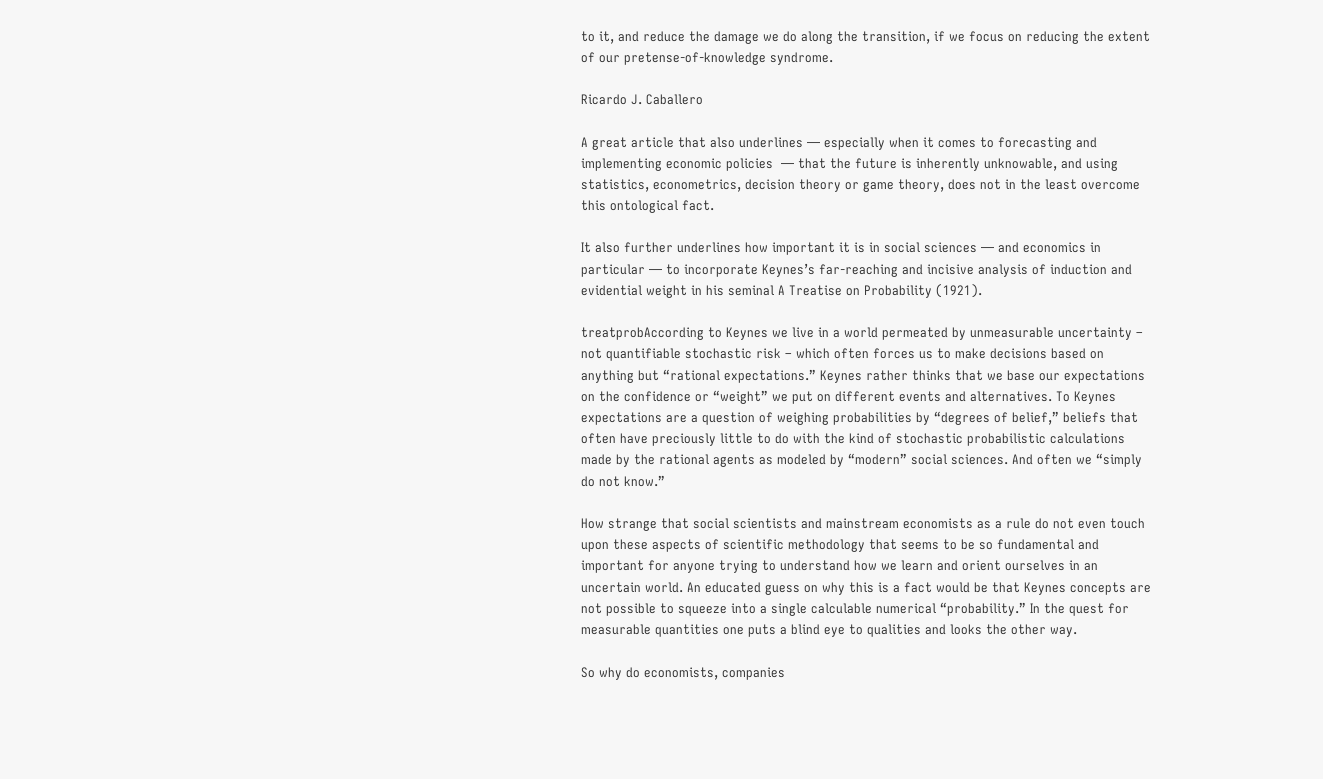to it, and reduce the damage we do along the transition, if we focus on reducing the extent of our pretense-of-knowledge syndrome.

Ricardo J. Caballero

A great article that also underlines — especially when it comes to forecasting and implementing economic policies  — that the future is inherently unknowable, and using statistics, econometrics, decision theory or game theory, does not in the least overcome this ontological fact.

It also further underlines how important it is in social sciences — and economics in particular — to incorporate Keynes’s far-reaching and incisive analysis of induction and evidential weight in his seminal A Treatise on Probability (1921).

treatprobAccording to Keynes we live in a world permeated by unmeasurable uncertainty – not quantifiable stochastic risk – which often forces us to make decisions based on anything but “rational expectations.” Keynes rather thinks that we base our expectations on the confidence or “weight” we put on different events and alternatives. To Keynes expectations are a question of weighing probabilities by “degrees of belief,” beliefs that often have preciously little to do with the kind of stochastic probabilistic calculations made by the rational agents as modeled by “modern” social sciences. And often we “simply do not know.”

How strange that social scientists and mainstream economists as a rule do not even touch upon these aspects of scientific methodology that seems to be so fundamental and important for anyone trying to understand how we learn and orient ourselves in an uncertain world. An educated guess on why this is a fact would be that Keynes concepts are not possible to squeeze into a single calculable numerical “probability.” In the quest for measurable quantities one puts a blind eye to qualities and looks the other way.

So why do economists, companies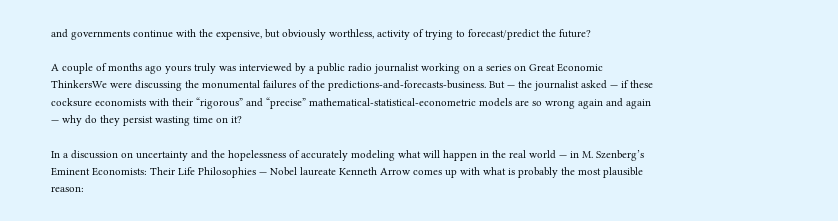and governments continue with the expensive, but obviously worthless, activity of trying to forecast/predict the future?

A couple of months ago yours truly was interviewed by a public radio journalist working on a series on Great Economic ThinkersWe were discussing the monumental failures of the predictions-and-forecasts-business. But — the journalist asked — if these cocksure economists with their “rigorous” and “precise” mathematical-statistical-econometric models are so wrong again and again — why do they persist wasting time on it?

In a discussion on uncertainty and the hopelessness of accurately modeling what will happen in the real world — in M. Szenberg’s Eminent Economists: Their Life Philosophies — Nobel laureate Kenneth Arrow comes up with what is probably the most plausible reason: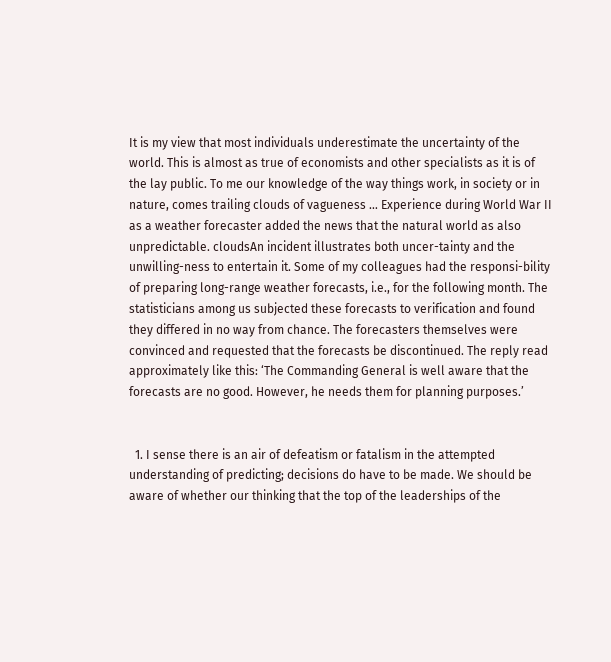It is my view that most individuals underestimate the uncertainty of the world. This is almost as true of economists and other specialists as it is of the lay public. To me our knowledge of the way things work, in society or in nature, comes trailing clouds of vagueness … Experience during World War II as a weather forecaster added the news that the natural world as also unpredictable. cloudsAn incident illustrates both uncer-tainty and the unwilling-ness to entertain it. Some of my colleagues had the responsi-bility of preparing long-range weather forecasts, i.e., for the following month. The statisticians among us subjected these forecasts to verification and found they differed in no way from chance. The forecasters themselves were convinced and requested that the forecasts be discontinued. The reply read approximately like this: ‘The Commanding General is well aware that the forecasts are no good. However, he needs them for planning purposes.’


  1. I sense there is an air of defeatism or fatalism in the attempted understanding of predicting; decisions do have to be made. We should be aware of whether our thinking that the top of the leaderships of the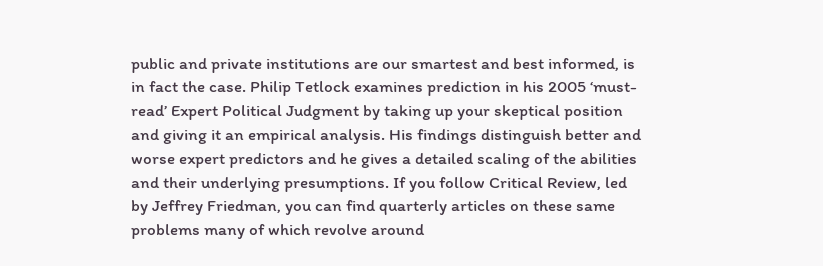public and private institutions are our smartest and best informed, is in fact the case. Philip Tetlock examines prediction in his 2005 ‘must-read’ Expert Political Judgment by taking up your skeptical position and giving it an empirical analysis. His findings distinguish better and worse expert predictors and he gives a detailed scaling of the abilities and their underlying presumptions. If you follow Critical Review, led by Jeffrey Friedman, you can find quarterly articles on these same problems many of which revolve around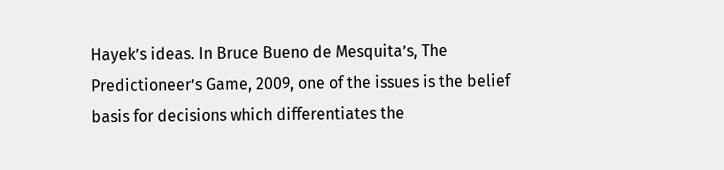Hayek’s ideas. In Bruce Bueno de Mesquita’s, The Predictioneer’s Game, 2009, one of the issues is the belief basis for decisions which differentiates the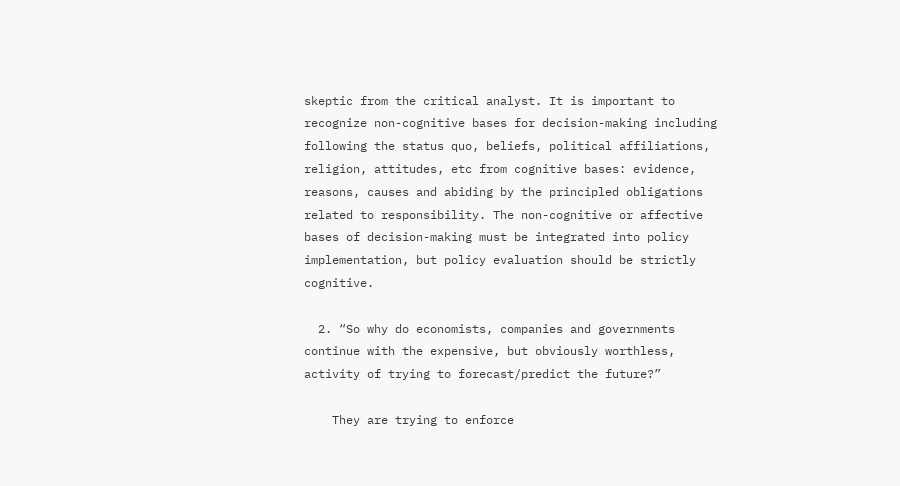skeptic from the critical analyst. It is important to recognize non-cognitive bases for decision-making including following the status quo, beliefs, political affiliations, religion, attitudes, etc from cognitive bases: evidence, reasons, causes and abiding by the principled obligations related to responsibility. The non-cognitive or affective bases of decision-making must be integrated into policy implementation, but policy evaluation should be strictly cognitive.

  2. “So why do economists, companies and governments continue with the expensive, but obviously worthless, activity of trying to forecast/predict the future?”

    They are trying to enforce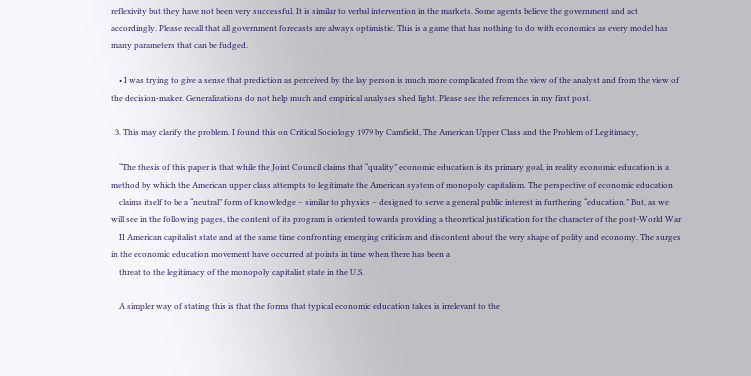reflexivity but they have not been very successful. It is similar to verbal intervention in the markets. Some agents believe the government and act accordingly. Please recall that all government forecasts are always optimistic. This is a game that has nothing to do with economics as every model has many parameters that can be fudged.

    • I was trying to give a sense that prediction as perceived by the lay person is much more complicated from the view of the analyst and from the view of the decision-maker. Generalizations do not help much and empirical analyses shed light. Please see the references in my first post.

  3. This may clarify the problem. I found this on Critical Sociology 1979 by Camfield, The American Upper Class and the Problem of Legitimacy,

    “The thesis of this paper is that while the Joint Council claims that “quality” economic education is its primary goal, in reality economic education is a method by which the American upper class attempts to legitimate the American system of monopoly capitalism. The perspective of economic education
    claims itself to be a “neutral” form of knowledge – similar to physics – designed to serve a general public interest in furthering “education.” But, as we will see in the following pages, the content of its program is oriented towards providing a theoretical justification for the character of the post-World War
    II American capitalist state and at the same time confronting emerging criticism and discontent about the very shape of polity and economy. The surges in the economic education movement have occurred at points in time when there has been a
    threat to the legitimacy of the monopoly capitalist state in the U.S.

    A simpler way of stating this is that the forms that typical economic education takes is irrelevant to the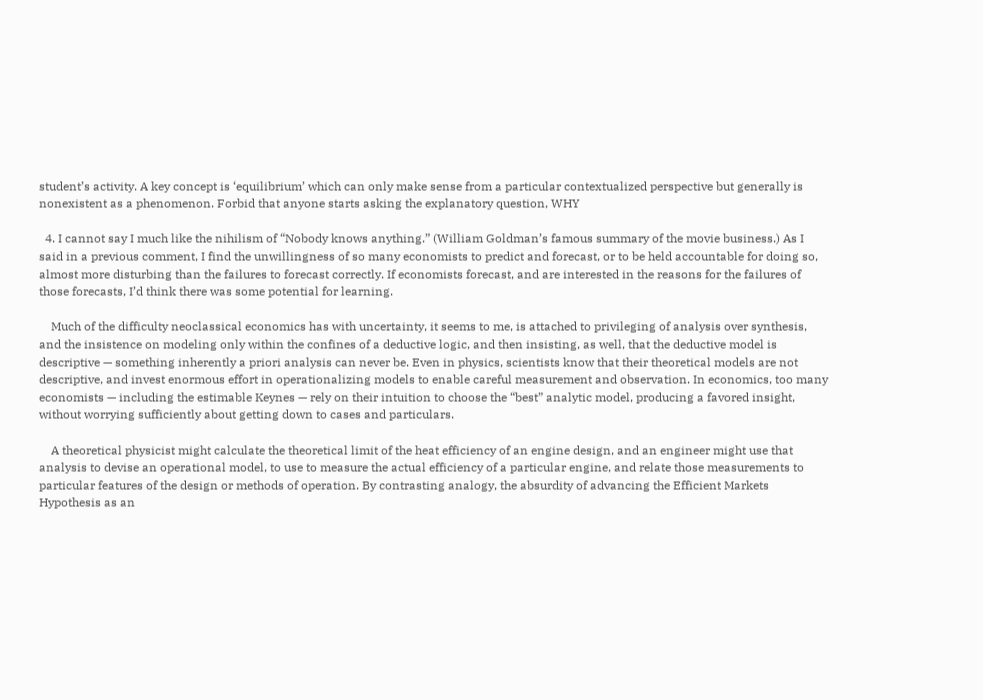student’s activity. A key concept is ‘equilibrium’ which can only make sense from a particular contextualized perspective but generally is nonexistent as a phenomenon. Forbid that anyone starts asking the explanatory question, WHY

  4. I cannot say I much like the nihilism of “Nobody knows anything.” (William Goldman’s famous summary of the movie business.) As I said in a previous comment, I find the unwillingness of so many economists to predict and forecast, or to be held accountable for doing so, almost more disturbing than the failures to forecast correctly. If economists forecast, and are interested in the reasons for the failures of those forecasts, I’d think there was some potential for learning.

    Much of the difficulty neoclassical economics has with uncertainty, it seems to me, is attached to privileging of analysis over synthesis, and the insistence on modeling only within the confines of a deductive logic, and then insisting, as well, that the deductive model is descriptive — something inherently a priori analysis can never be. Even in physics, scientists know that their theoretical models are not descriptive, and invest enormous effort in operationalizing models to enable careful measurement and observation. In economics, too many economists — including the estimable Keynes — rely on their intuition to choose the “best” analytic model, producing a favored insight, without worrying sufficiently about getting down to cases and particulars.

    A theoretical physicist might calculate the theoretical limit of the heat efficiency of an engine design, and an engineer might use that analysis to devise an operational model, to use to measure the actual efficiency of a particular engine, and relate those measurements to particular features of the design or methods of operation. By contrasting analogy, the absurdity of advancing the Efficient Markets Hypothesis as an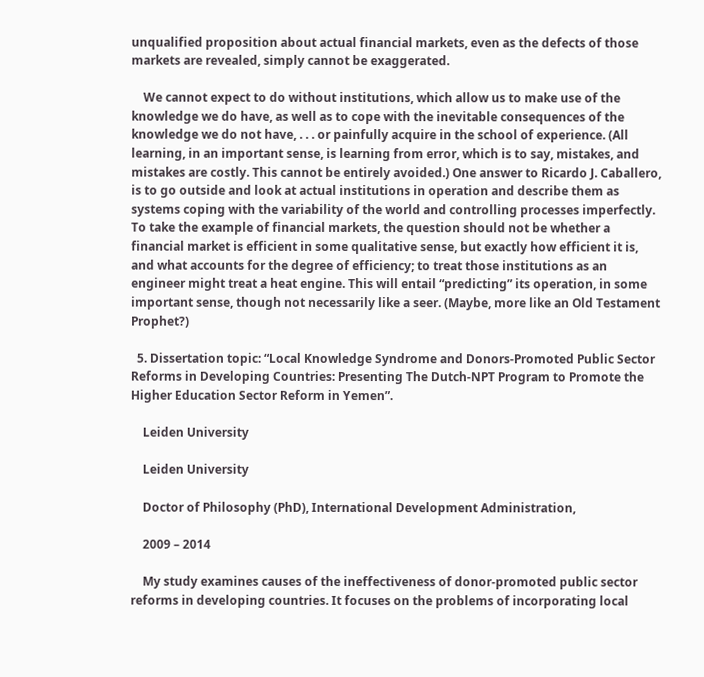unqualified proposition about actual financial markets, even as the defects of those markets are revealed, simply cannot be exaggerated.

    We cannot expect to do without institutions, which allow us to make use of the knowledge we do have, as well as to cope with the inevitable consequences of the knowledge we do not have, . . . or painfully acquire in the school of experience. (All learning, in an important sense, is learning from error, which is to say, mistakes, and mistakes are costly. This cannot be entirely avoided.) One answer to Ricardo J. Caballero, is to go outside and look at actual institutions in operation and describe them as systems coping with the variability of the world and controlling processes imperfectly. To take the example of financial markets, the question should not be whether a financial market is efficient in some qualitative sense, but exactly how efficient it is, and what accounts for the degree of efficiency; to treat those institutions as an engineer might treat a heat engine. This will entail “predicting” its operation, in some important sense, though not necessarily like a seer. (Maybe, more like an Old Testament Prophet?)

  5. Dissertation topic: “Local Knowledge Syndrome and Donors-Promoted Public Sector Reforms in Developing Countries: Presenting The Dutch-NPT Program to Promote the Higher Education Sector Reform in Yemen”.

    Leiden University

    Leiden University

    Doctor of Philosophy (PhD), International Development Administration,

    2009 – 2014

    My study examines causes of the ineffectiveness of donor-promoted public sector reforms in developing countries. It focuses on the problems of incorporating local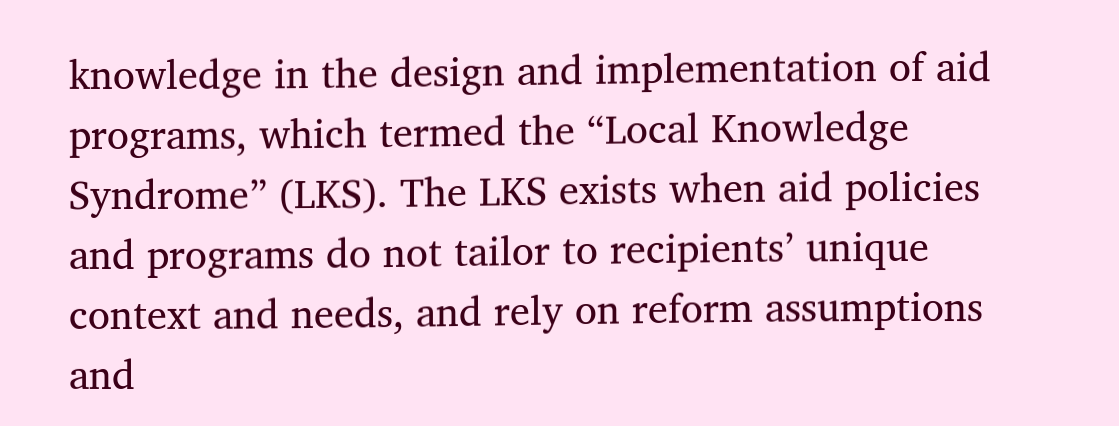knowledge in the design and implementation of aid programs, which termed the “Local Knowledge Syndrome” (LKS). The LKS exists when aid policies and programs do not tailor to recipients’ unique context and needs, and rely on reform assumptions and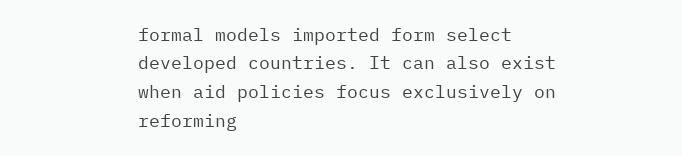formal models imported form select developed countries. It can also exist when aid policies focus exclusively on reforming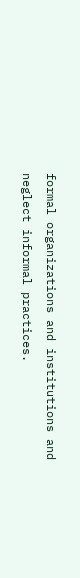formal organizations and institutions and neglect informal practices.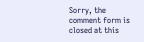Sorry, the comment form is closed at this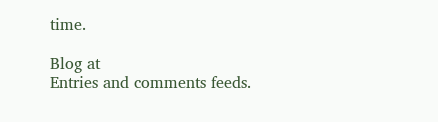time.

Blog at
Entries and comments feeds.